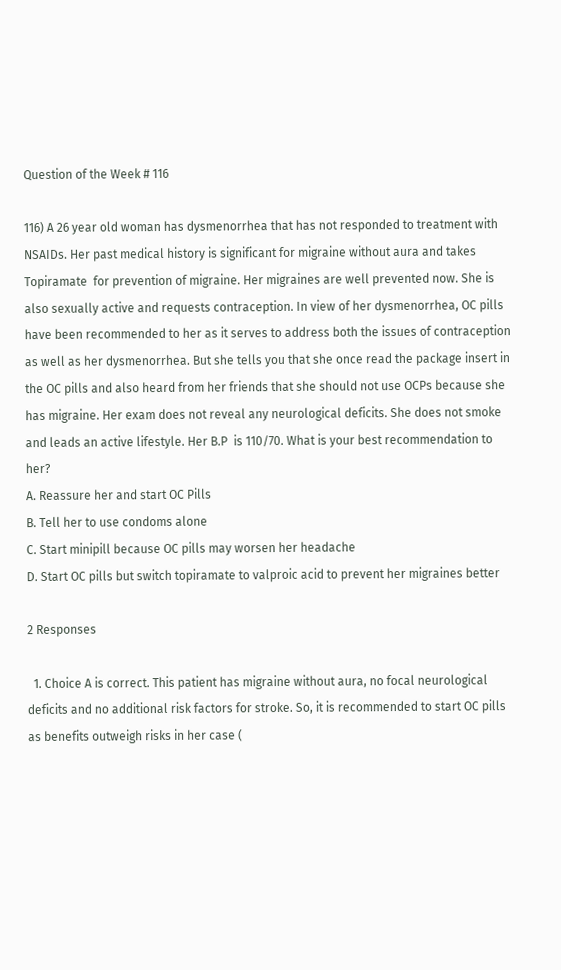Question of the Week # 116

116) A 26 year old woman has dysmenorrhea that has not responded to treatment with NSAIDs. Her past medical history is significant for migraine without aura and takes  Topiramate  for prevention of migraine. Her migraines are well prevented now. She is also sexually active and requests contraception. In view of her dysmenorrhea, OC pills have been recommended to her as it serves to address both the issues of contraception as well as her dysmenorrhea. But she tells you that she once read the package insert in the OC pills and also heard from her friends that she should not use OCPs because she has migraine. Her exam does not reveal any neurological deficits. She does not smoke and leads an active lifestyle. Her B.P  is 110/70. What is your best recommendation to her?
A. Reassure her and start OC Pills
B. Tell her to use condoms alone
C. Start minipill because OC pills may worsen her headache
D. Start OC pills but switch topiramate to valproic acid to prevent her migraines better

2 Responses

  1. Choice A is correct. This patient has migraine without aura, no focal neurological deficits and no additional risk factors for stroke. So, it is recommended to start OC pills as benefits outweigh risks in her case (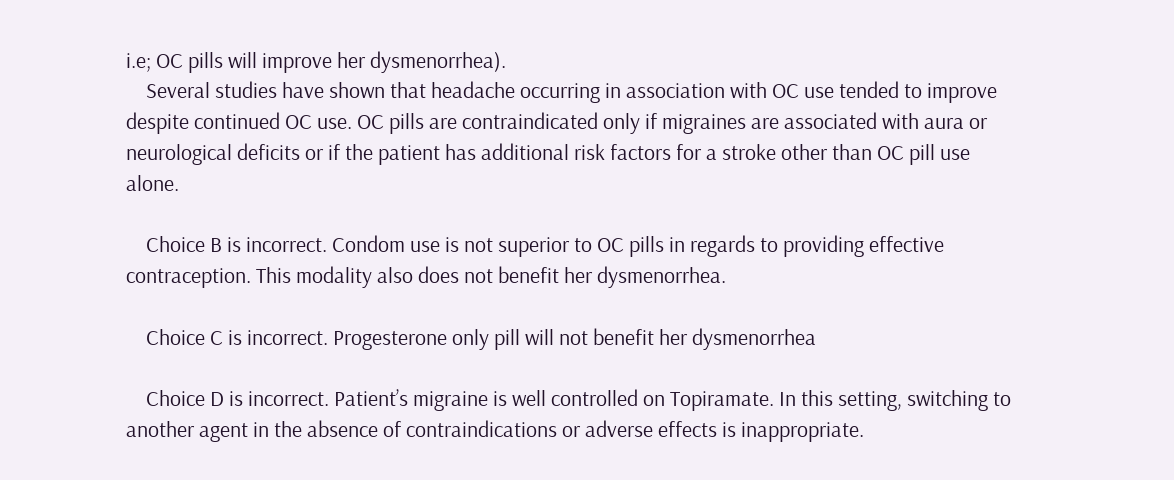i.e; OC pills will improve her dysmenorrhea).
    Several studies have shown that headache occurring in association with OC use tended to improve despite continued OC use. OC pills are contraindicated only if migraines are associated with aura or neurological deficits or if the patient has additional risk factors for a stroke other than OC pill use alone.

    Choice B is incorrect. Condom use is not superior to OC pills in regards to providing effective contraception. This modality also does not benefit her dysmenorrhea.

    Choice C is incorrect. Progesterone only pill will not benefit her dysmenorrhea

    Choice D is incorrect. Patient’s migraine is well controlled on Topiramate. In this setting, switching to another agent in the absence of contraindications or adverse effects is inappropriate.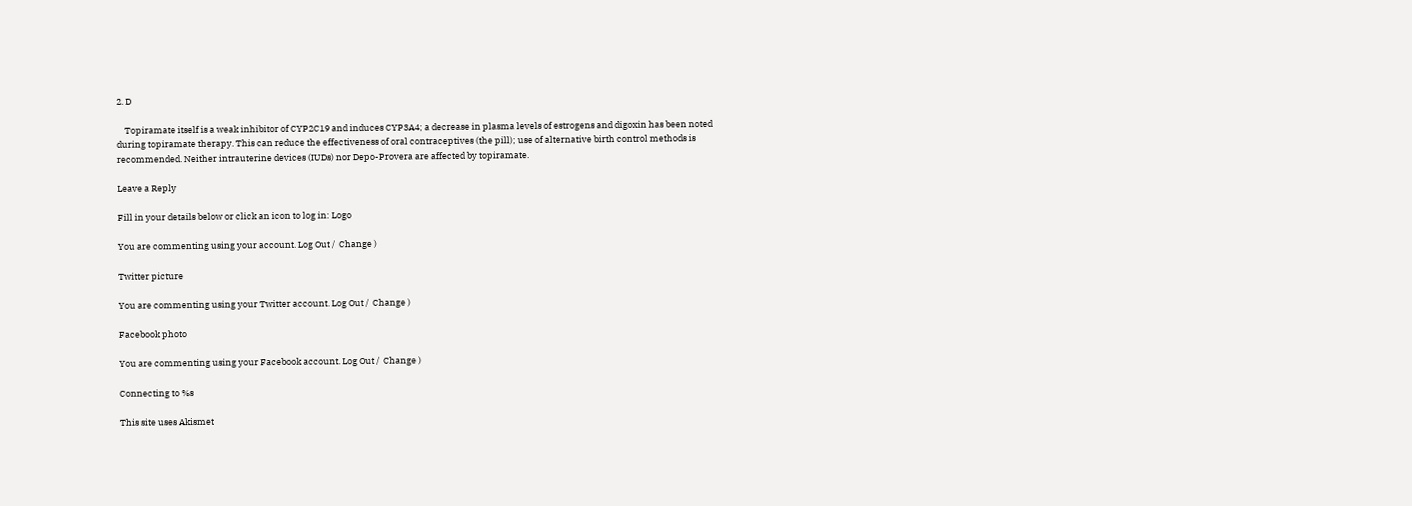2. D

    Topiramate itself is a weak inhibitor of CYP2C19 and induces CYP3A4; a decrease in plasma levels of estrogens and digoxin has been noted during topiramate therapy. This can reduce the effectiveness of oral contraceptives (the pill); use of alternative birth control methods is recommended. Neither intrauterine devices (IUDs) nor Depo-Provera are affected by topiramate.

Leave a Reply

Fill in your details below or click an icon to log in: Logo

You are commenting using your account. Log Out /  Change )

Twitter picture

You are commenting using your Twitter account. Log Out /  Change )

Facebook photo

You are commenting using your Facebook account. Log Out /  Change )

Connecting to %s

This site uses Akismet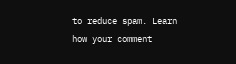to reduce spam. Learn how your comment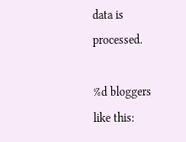data is processed.

%d bloggers like this: